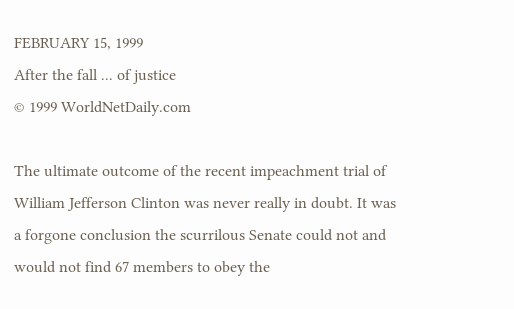FEBRUARY 15, 1999
After the fall ... of justice
© 1999 WorldNetDaily.com

The ultimate outcome of the recent impeachment trial of William Jefferson Clinton was never really in doubt. It was a forgone conclusion the scurrilous Senate could not and would not find 67 members to obey the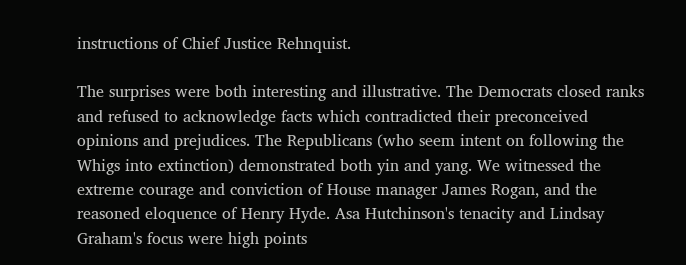instructions of Chief Justice Rehnquist.

The surprises were both interesting and illustrative. The Democrats closed ranks and refused to acknowledge facts which contradicted their preconceived opinions and prejudices. The Republicans (who seem intent on following the Whigs into extinction) demonstrated both yin and yang. We witnessed the extreme courage and conviction of House manager James Rogan, and the reasoned eloquence of Henry Hyde. Asa Hutchinson's tenacity and Lindsay Graham's focus were high points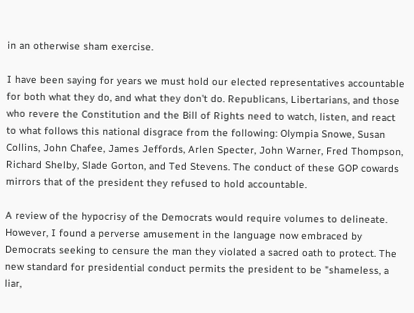in an otherwise sham exercise.

I have been saying for years we must hold our elected representatives accountable for both what they do, and what they don't do. Republicans, Libertarians, and those who revere the Constitution and the Bill of Rights need to watch, listen, and react to what follows this national disgrace from the following: Olympia Snowe, Susan Collins, John Chafee, James Jeffords, Arlen Specter, John Warner, Fred Thompson, Richard Shelby, Slade Gorton, and Ted Stevens. The conduct of these GOP cowards mirrors that of the president they refused to hold accountable.

A review of the hypocrisy of the Democrats would require volumes to delineate. However, I found a perverse amusement in the language now embraced by Democrats seeking to censure the man they violated a sacred oath to protect. The new standard for presidential conduct permits the president to be "shameless, a liar,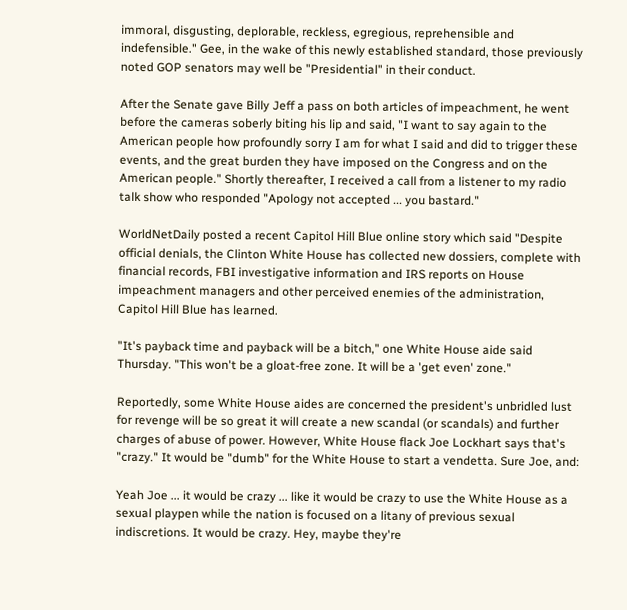immoral, disgusting, deplorable, reckless, egregious, reprehensible and indefensible." Gee, in the wake of this newly established standard, those previously noted GOP senators may well be "Presidential" in their conduct.

After the Senate gave Billy Jeff a pass on both articles of impeachment, he went before the cameras soberly biting his lip and said, "I want to say again to the American people how profoundly sorry I am for what I said and did to trigger these events, and the great burden they have imposed on the Congress and on the American people." Shortly thereafter, I received a call from a listener to my radio talk show who responded "Apology not accepted ... you bastard."

WorldNetDaily posted a recent Capitol Hill Blue online story which said "Despite official denials, the Clinton White House has collected new dossiers, complete with financial records, FBI investigative information and IRS reports on House impeachment managers and other perceived enemies of the administration, Capitol Hill Blue has learned.

"It's payback time and payback will be a bitch," one White House aide said Thursday. "This won't be a gloat-free zone. It will be a 'get even' zone."

Reportedly, some White House aides are concerned the president's unbridled lust for revenge will be so great it will create a new scandal (or scandals) and further charges of abuse of power. However, White House flack Joe Lockhart says that's "crazy." It would be "dumb" for the White House to start a vendetta. Sure Joe, and:

Yeah Joe ... it would be crazy ... like it would be crazy to use the White House as a sexual playpen while the nation is focused on a litany of previous sexual indiscretions. It would be crazy. Hey, maybe they're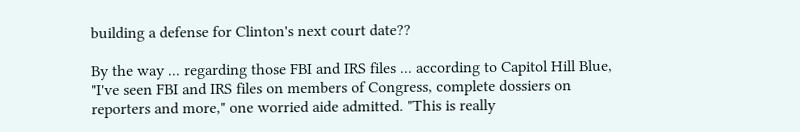building a defense for Clinton's next court date??

By the way ... regarding those FBI and IRS files ... according to Capitol Hill Blue, "I've seen FBI and IRS files on members of Congress, complete dossiers on reporters and more," one worried aide admitted. "This is really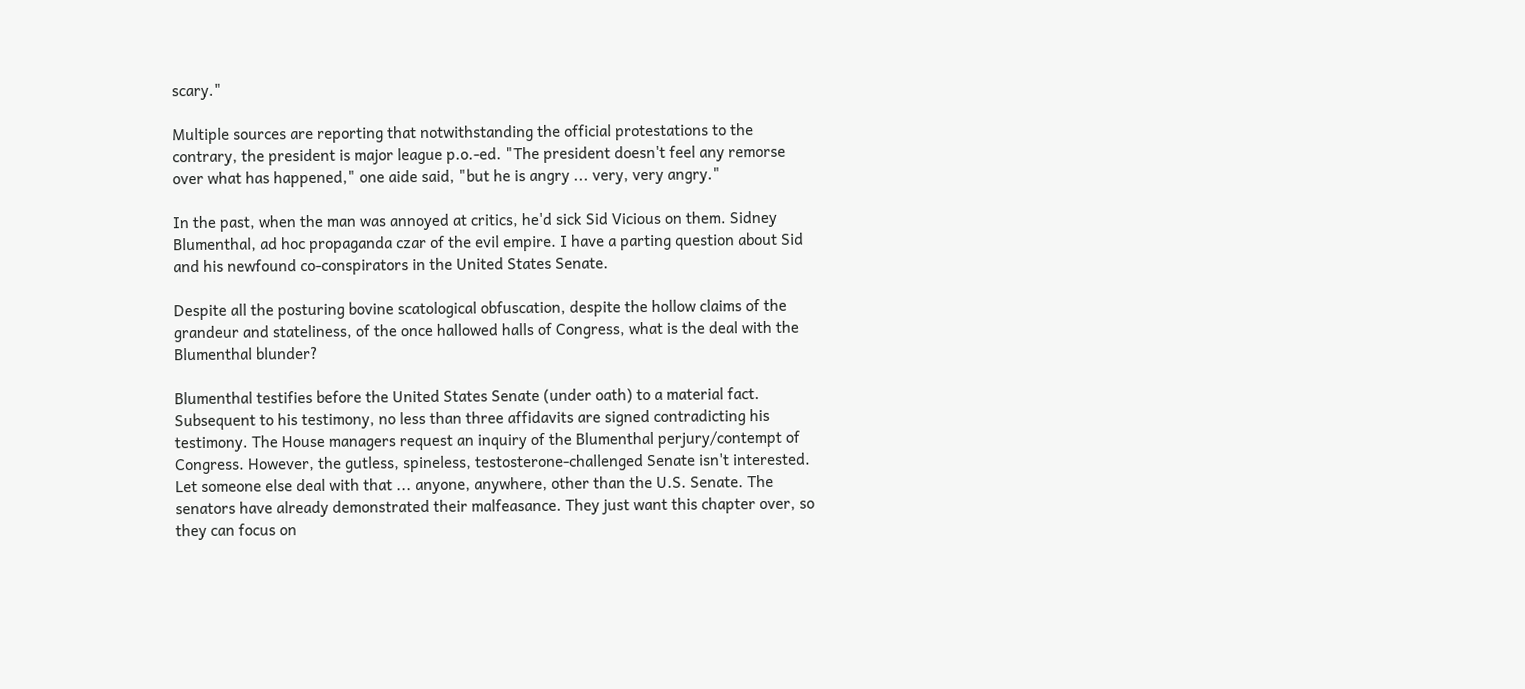scary."

Multiple sources are reporting that notwithstanding the official protestations to the contrary, the president is major league p.o.-ed. "The president doesn't feel any remorse over what has happened," one aide said, "but he is angry ... very, very angry."

In the past, when the man was annoyed at critics, he'd sick Sid Vicious on them. Sidney Blumenthal, ad hoc propaganda czar of the evil empire. I have a parting question about Sid and his newfound co-conspirators in the United States Senate.

Despite all the posturing bovine scatological obfuscation, despite the hollow claims of the grandeur and stateliness, of the once hallowed halls of Congress, what is the deal with the Blumenthal blunder?

Blumenthal testifies before the United States Senate (under oath) to a material fact. Subsequent to his testimony, no less than three affidavits are signed contradicting his testimony. The House managers request an inquiry of the Blumenthal perjury/contempt of Congress. However, the gutless, spineless, testosterone-challenged Senate isn't interested. Let someone else deal with that ... anyone, anywhere, other than the U.S. Senate. The senators have already demonstrated their malfeasance. They just want this chapter over, so they can focus on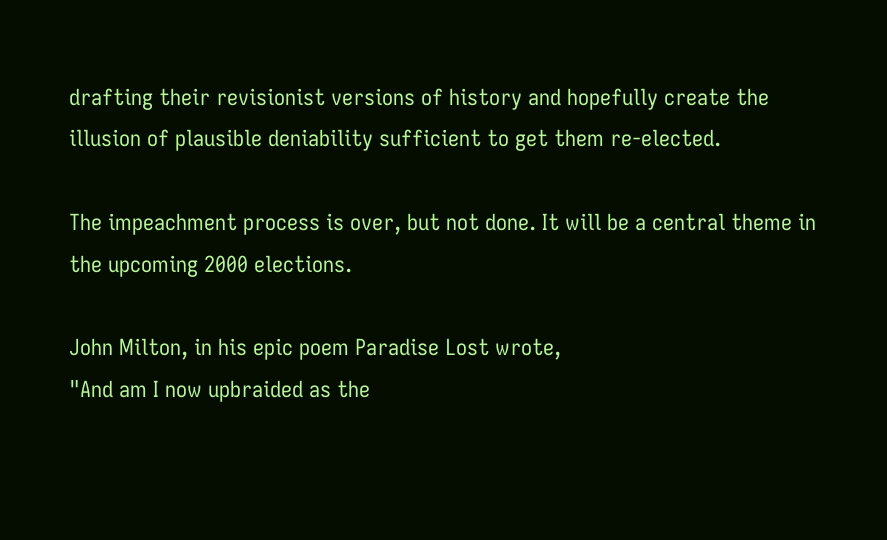drafting their revisionist versions of history and hopefully create the illusion of plausible deniability sufficient to get them re-elected.

The impeachment process is over, but not done. It will be a central theme in the upcoming 2000 elections.

John Milton, in his epic poem Paradise Lost wrote,
"And am I now upbraided as the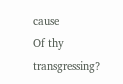cause
Of thy transgressing?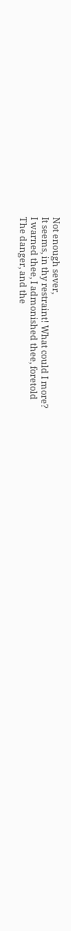Not enough sever,
It seems, in thy restraint! What could I more?
I warned thee, I admonished thee, foretold
The danger, and the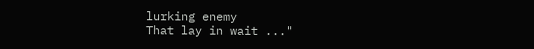lurking enemy
That lay in wait ..."